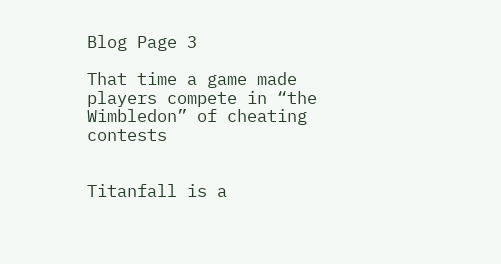Blog Page 3

That time a game made players compete in “the Wimbledon” of cheating contests


Titanfall is a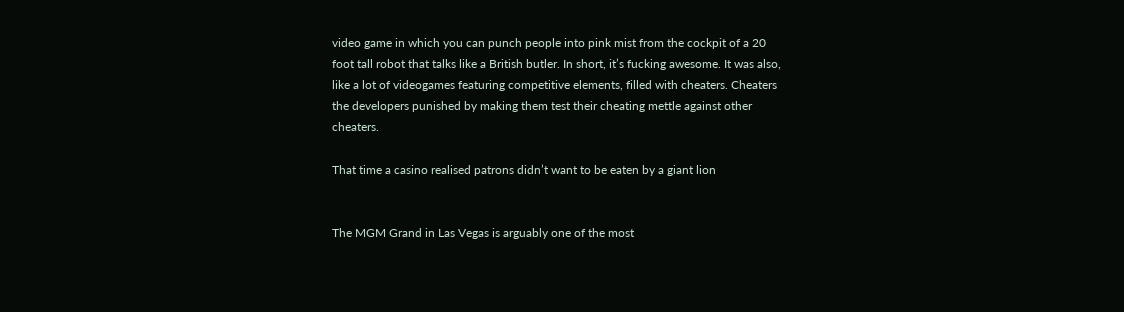video game in which you can punch people into pink mist from the cockpit of a 20 foot tall robot that talks like a British butler. In short, it’s fucking awesome. It was also, like a lot of videogames featuring competitive elements, filled with cheaters. Cheaters the developers punished by making them test their cheating mettle against other cheaters.

That time a casino realised patrons didn’t want to be eaten by a giant lion


The MGM Grand in Las Vegas is arguably one of the most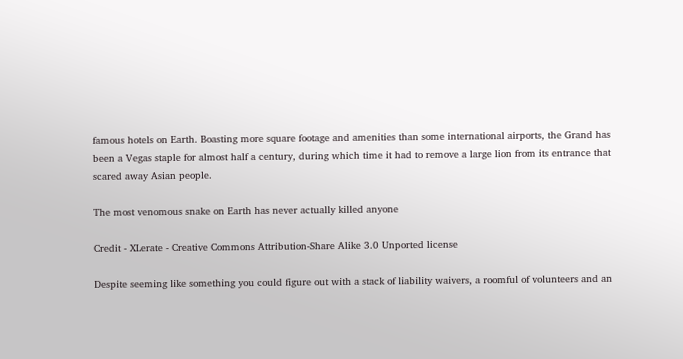famous hotels on Earth. Boasting more square footage and amenities than some international airports, the Grand has been a Vegas staple for almost half a century, during which time it had to remove a large lion from its entrance that scared away Asian people.

The most venomous snake on Earth has never actually killed anyone

Credit - XLerate - Creative Commons Attribution-Share Alike 3.0 Unported license

Despite seeming like something you could figure out with a stack of liability waivers, a roomful of volunteers and an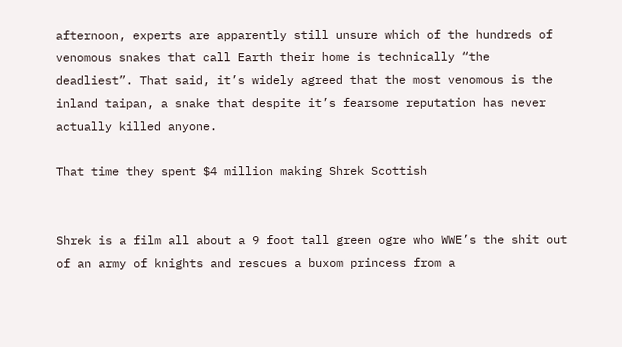afternoon, experts are apparently still unsure which of the hundreds of venomous snakes that call Earth their home is technically “the deadliest”. That said, it’s widely agreed that the most venomous is the inland taipan, a snake that despite it’s fearsome reputation has never actually killed anyone.

That time they spent $4 million making Shrek Scottish


Shrek is a film all about a 9 foot tall green ogre who WWE’s the shit out of an army of knights and rescues a buxom princess from a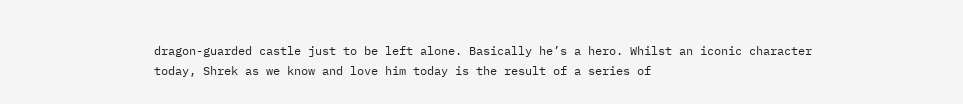dragon-guarded castle just to be left alone. Basically he’s a hero. Whilst an iconic character today, Shrek as we know and love him today is the result of a series of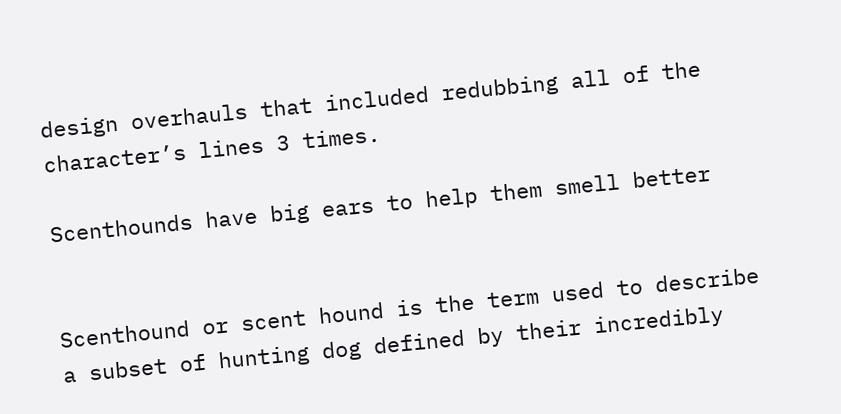design overhauls that included redubbing all of the character’s lines 3 times.

Scenthounds have big ears to help them smell better


Scenthound or scent hound is the term used to describe a subset of hunting dog defined by their incredibly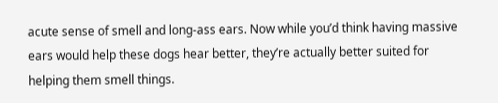acute sense of smell and long-ass ears. Now while you’d think having massive ears would help these dogs hear better, they’re actually better suited for helping them smell things.